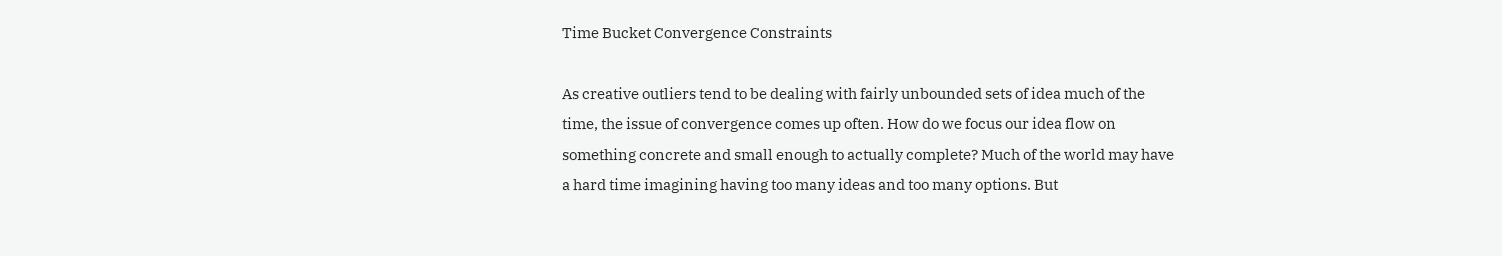Time Bucket Convergence Constraints

As creative outliers tend to be dealing with fairly unbounded sets of idea much of the time, the issue of convergence comes up often. How do we focus our idea flow on something concrete and small enough to actually complete? Much of the world may have a hard time imagining having too many ideas and too many options. But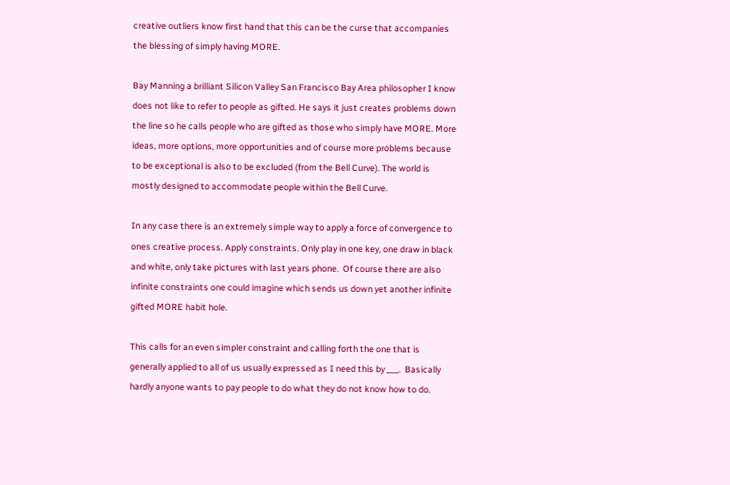creative outliers know first hand that this can be the curse that accompanies the blessing of simply having MORE.

Bay Manning a brilliant Silicon Valley San Francisco Bay Area philosopher I know does not like to refer to people as gifted. He says it just creates problems down the line so he calls people who are gifted as those who simply have MORE. More ideas, more options, more opportunities and of course more problems because to be exceptional is also to be excluded (from the Bell Curve). The world is mostly designed to accommodate people within the Bell Curve.

In any case there is an extremely simple way to apply a force of convergence to ones creative process. Apply constraints. Only play in one key, one draw in black and white, only take pictures with last years phone.  Of course there are also infinite constraints one could imagine which sends us down yet another infinite gifted MORE habit hole.

This calls for an even simpler constraint and calling forth the one that is generally applied to all of us usually expressed as I need this by ___.  Basically hardly anyone wants to pay people to do what they do not know how to do.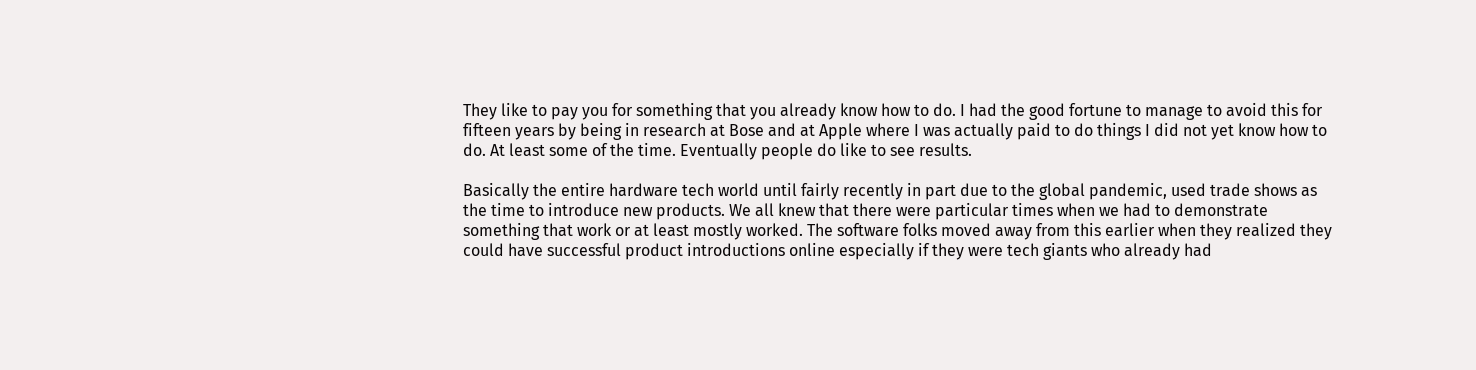They like to pay you for something that you already know how to do. I had the good fortune to manage to avoid this for fifteen years by being in research at Bose and at Apple where I was actually paid to do things I did not yet know how to do. At least some of the time. Eventually people do like to see results.

Basically the entire hardware tech world until fairly recently in part due to the global pandemic, used trade shows as the time to introduce new products. We all knew that there were particular times when we had to demonstrate something that work or at least mostly worked. The software folks moved away from this earlier when they realized they could have successful product introductions online especially if they were tech giants who already had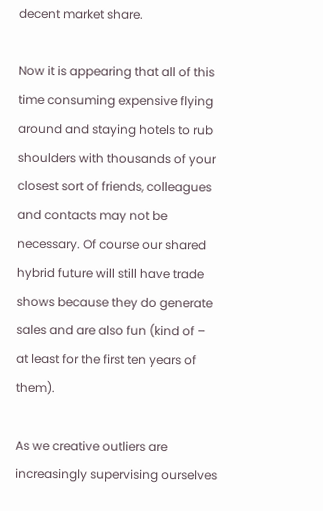decent market share.

Now it is appearing that all of this time consuming expensive flying around and staying hotels to rub shoulders with thousands of your closest sort of friends, colleagues and contacts may not be necessary. Of course our shared hybrid future will still have trade shows because they do generate sales and are also fun (kind of – at least for the first ten years of them).

As we creative outliers are increasingly supervising ourselves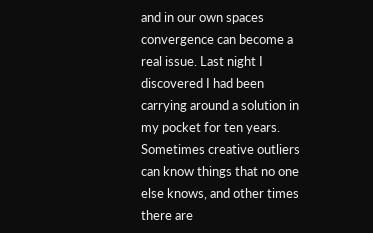and in our own spaces convergence can become a real issue. Last night I discovered I had been carrying around a solution in my pocket for ten years.  Sometimes creative outliers can know things that no one else knows, and other times there are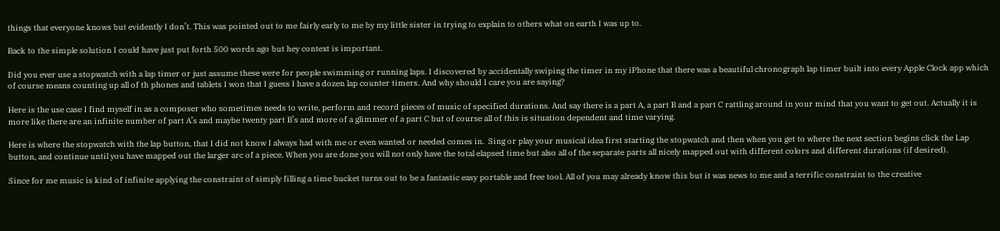things that everyone knows but evidently I don’t. This was pointed out to me fairly early to me by my little sister in trying to explain to others what on earth I was up to.

Back to the simple solution I could have just put forth 500 words ago but hey context is important.

Did you ever use a stopwatch with a lap timer or just assume these were for people swimming or running laps. I discovered by accidentally swiping the timer in my iPhone that there was a beautiful chronograph lap timer built into every Apple Clock app which of course means counting up all of th phones and tablets I won that I guess I have a dozen lap counter timers. And why should I care you are saying?

Here is the use case I find myself in as a composer who sometimes needs to write, perform and record pieces of music of specified durations. And say there is a part A, a part B and a part C rattling around in your mind that you want to get out. Actually it is more like there are an infinite number of part A’s and maybe twenty part B’s and more of a glimmer of a part C but of course all of this is situation dependent and time varying.

Here is where the stopwatch with the lap button, that I did not know I always had with me or even wanted or needed comes in.  Sing or play your musical idea first starting the stopwatch and then when you get to where the next section begins click the Lap button, and continue until you have mapped out the larger arc of a piece. When you are done you will not only have the total elapsed time but also all of the separate parts all nicely mapped out with different colors and different durations (if desired).

Since for me music is kind of infinite applying the constraint of simply filling a time bucket turns out to be a fantastic easy portable and free tool. All of you may already know this but it was news to me and a terrific constraint to the creative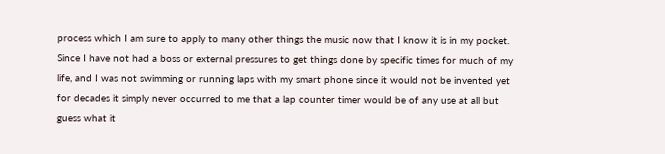process which I am sure to apply to many other things the music now that I know it is in my pocket.  Since I have not had a boss or external pressures to get things done by specific times for much of my life, and I was not swimming or running laps with my smart phone since it would not be invented yet for decades it simply never occurred to me that a lap counter timer would be of any use at all but guess what it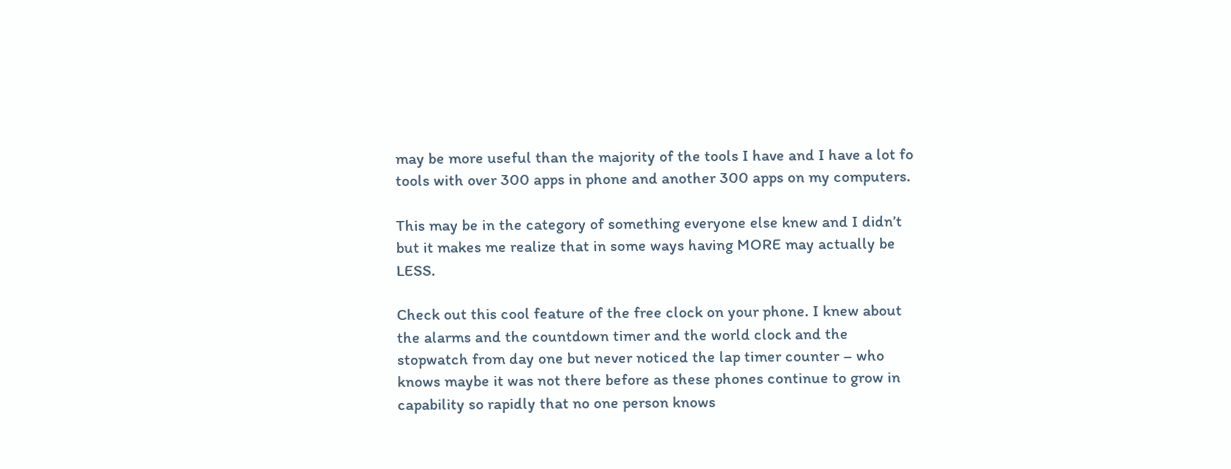may be more useful than the majority of the tools I have and I have a lot fo tools with over 300 apps in phone and another 300 apps on my computers.

This may be in the category of something everyone else knew and I didn’t but it makes me realize that in some ways having MORE may actually be LESS.

Check out this cool feature of the free clock on your phone. I knew about the alarms and the countdown timer and the world clock and the stopwatch from day one but never noticed the lap timer counter – who knows maybe it was not there before as these phones continue to grow in capability so rapidly that no one person knows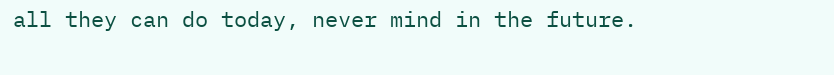all they can do today, never mind in the future.